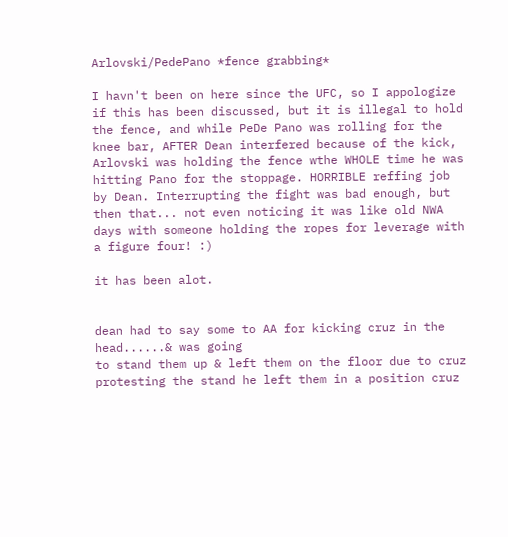Arlovski/PedePano *fence grabbing*

I havn't been on here since the UFC, so I appologize if this has been discussed, but it is illegal to hold the fence, and while PeDe Pano was rolling for the knee bar, AFTER Dean interfered because of the kick, Arlovski was holding the fence wthe WHOLE time he was hitting Pano for the stoppage. HORRIBLE reffing job by Dean. Interrupting the fight was bad enough, but then that... not even noticing it was like old NWA days with someone holding the ropes for leverage with a figure four! :)

it has been alot.


dean had to say some to AA for kicking cruz in the head......& was going
to stand them up & left them on the floor due to cruz protesting the stand he left them in a position cruz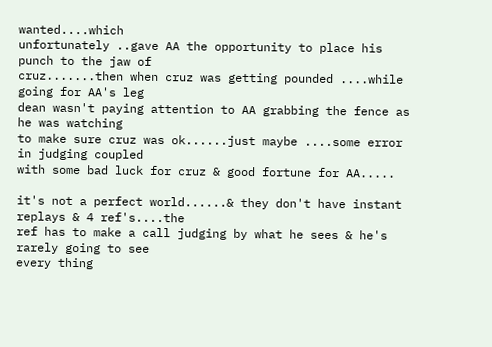wanted....which
unfortunately ..gave AA the opportunity to place his punch to the jaw of
cruz.......then when cruz was getting pounded ....while going for AA's leg
dean wasn't paying attention to AA grabbing the fence as he was watching
to make sure cruz was ok......just maybe ....some error in judging coupled
with some bad luck for cruz & good fortune for AA.....

it's not a perfect world......& they don't have instant replays & 4 ref's....the
ref has to make a call judging by what he sees & he's rarely going to see
every thing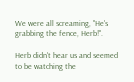We were all screaming, "He's grabbing the fence, Herb!".

Herb didn't hear us and seemed to be watching the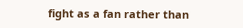fight as a fan rather than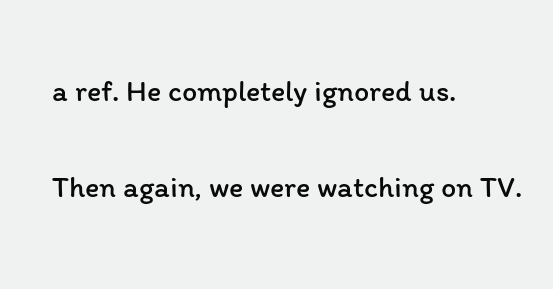a ref. He completely ignored us.

Then again, we were watching on TV.